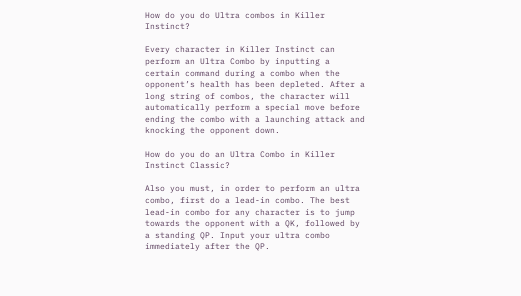How do you do Ultra combos in Killer Instinct?

Every character in Killer Instinct can perform an Ultra Combo by inputting a certain command during a combo when the opponent’s health has been depleted. After a long string of combos, the character will automatically perform a special move before ending the combo with a launching attack and knocking the opponent down.

How do you do an Ultra Combo in Killer Instinct Classic?

Also you must, in order to perform an ultra combo, first do a lead-in combo. The best lead-in combo for any character is to jump towards the opponent with a QK, followed by a standing QP. Input your ultra combo immediately after the QP.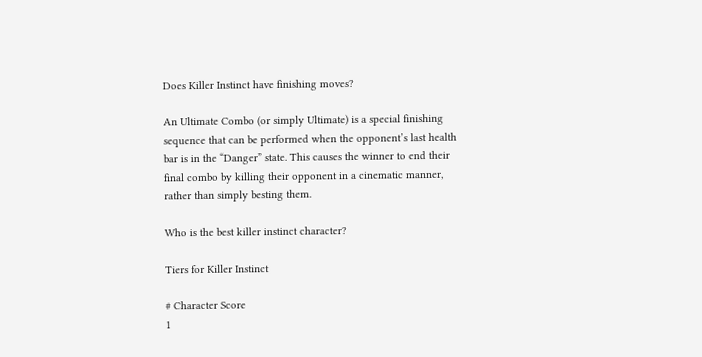Does Killer Instinct have finishing moves?

An Ultimate Combo (or simply Ultimate) is a special finishing sequence that can be performed when the opponent’s last health bar is in the “Danger” state. This causes the winner to end their final combo by killing their opponent in a cinematic manner, rather than simply besting them.

Who is the best killer instinct character?

Tiers for Killer Instinct

# Character Score
1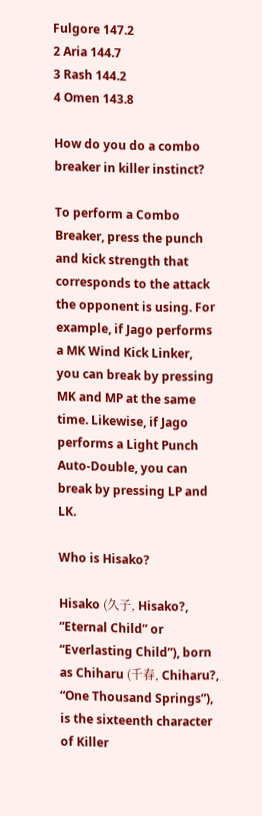Fulgore 147.2
2 Aria 144.7
3 Rash 144.2
4 Omen 143.8

How do you do a combo breaker in killer instinct?

To perform a Combo Breaker, press the punch and kick strength that corresponds to the attack the opponent is using. For example, if Jago performs a MK Wind Kick Linker, you can break by pressing MK and MP at the same time. Likewise, if Jago performs a Light Punch Auto-Double, you can break by pressing LP and LK.

Who is Hisako?

Hisako (久子, Hisako?, “Eternal Child” or “Everlasting Child”), born as Chiharu (千春, Chiharu?, “One Thousand Springs”), is the sixteenth character of Killer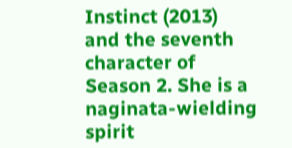Instinct (2013) and the seventh character of Season 2. She is a naginata-wielding spirit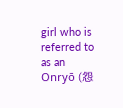girl who is referred to as an Onryō (怨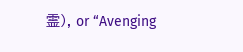霊), or “Avenging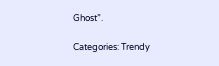Ghost”.

Categories: Trendy